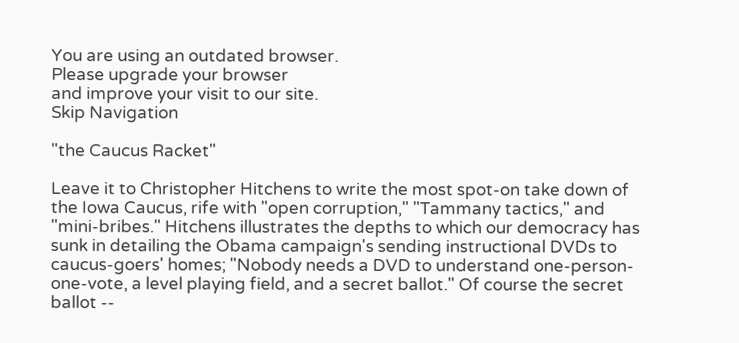You are using an outdated browser.
Please upgrade your browser
and improve your visit to our site.
Skip Navigation

"the Caucus Racket"

Leave it to Christopher Hitchens to write the most spot-on take down of the Iowa Caucus, rife with "open corruption," "Tammany tactics," and "mini-bribes." Hitchens illustrates the depths to which our democracy has sunk in detailing the Obama campaign's sending instructional DVDs to caucus-goers' homes; "Nobody needs a DVD to understand one-person-one-vote, a level playing field, and a secret ballot." Of course the secret ballot --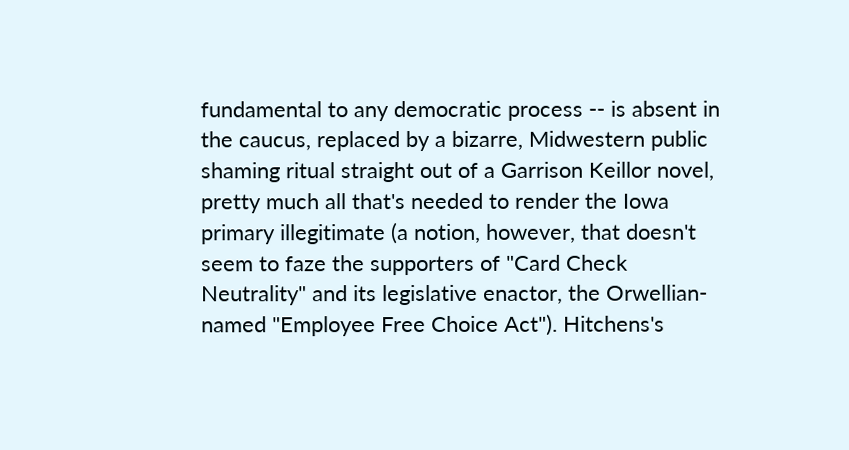fundamental to any democratic process -- is absent in the caucus, replaced by a bizarre, Midwestern public shaming ritual straight out of a Garrison Keillor novel, pretty much all that's needed to render the Iowa primary illegitimate (a notion, however, that doesn't seem to faze the supporters of "Card Check Neutrality" and its legislative enactor, the Orwellian-named "Employee Free Choice Act"). Hitchens's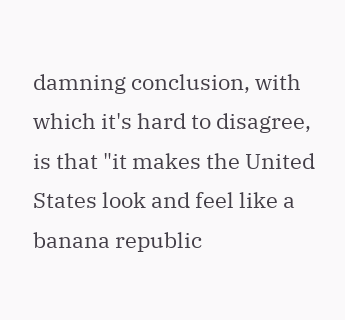damning conclusion, with which it's hard to disagree, is that "it makes the United States look and feel like a banana republic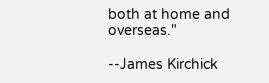both at home and overseas."

--James Kirchick